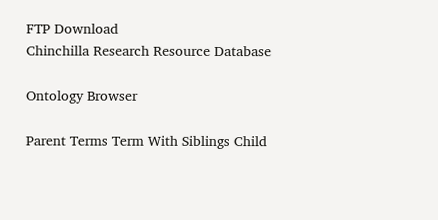FTP Download
Chinchilla Research Resource Database

Ontology Browser

Parent Terms Term With Siblings Child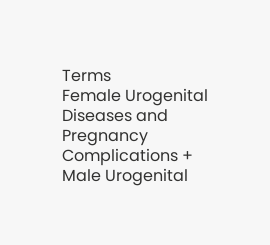Terms
Female Urogenital Diseases and Pregnancy Complications +
Male Urogenital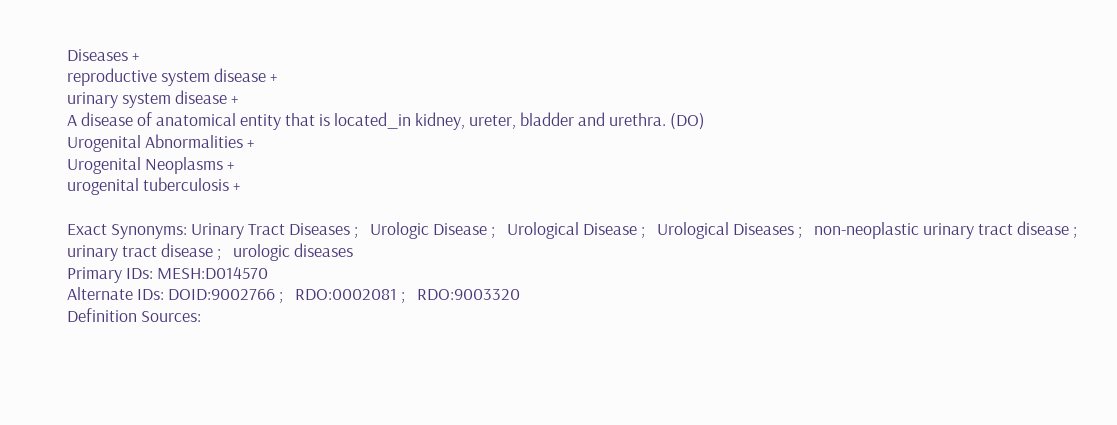Diseases +
reproductive system disease +
urinary system disease +
A disease of anatomical entity that is located_in kidney, ureter, bladder and urethra. (DO)
Urogenital Abnormalities +
Urogenital Neoplasms +
urogenital tuberculosis +

Exact Synonyms: Urinary Tract Diseases ;   Urologic Disease ;   Urological Disease ;   Urological Diseases ;   non-neoplastic urinary tract disease ;   urinary tract disease ;   urologic diseases
Primary IDs: MESH:D014570
Alternate IDs: DOID:9002766 ;   RDO:0002081 ;   RDO:9003320
Definition Sources: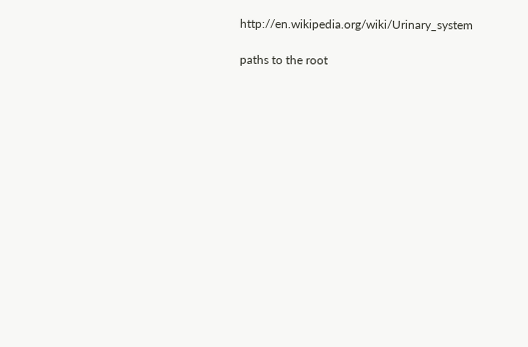http://en.wikipedia.org/wiki/Urinary_system

paths to the root